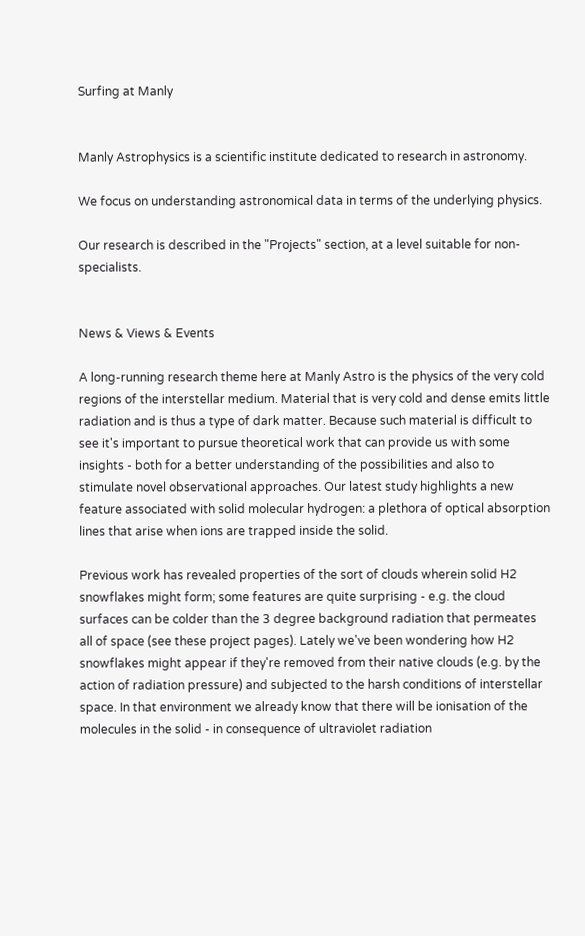Surfing at Manly


Manly Astrophysics is a scientific institute dedicated to research in astronomy.

We focus on understanding astronomical data in terms of the underlying physics.

Our research is described in the "Projects" section, at a level suitable for non-specialists.


News & Views & Events

A long-running research theme here at Manly Astro is the physics of the very cold regions of the interstellar medium. Material that is very cold and dense emits little radiation and is thus a type of dark matter. Because such material is difficult to see it's important to pursue theoretical work that can provide us with some insights - both for a better understanding of the possibilities and also to stimulate novel observational approaches. Our latest study highlights a new feature associated with solid molecular hydrogen: a plethora of optical absorption lines that arise when ions are trapped inside the solid.

Previous work has revealed properties of the sort of clouds wherein solid H2 snowflakes might form; some features are quite surprising - e.g. the cloud surfaces can be colder than the 3 degree background radiation that permeates all of space (see these project pages). Lately we've been wondering how H2 snowflakes might appear if they're removed from their native clouds (e.g. by the action of radiation pressure) and subjected to the harsh conditions of interstellar space. In that environment we already know that there will be ionisation of the molecules in the solid - in consequence of ultraviolet radiation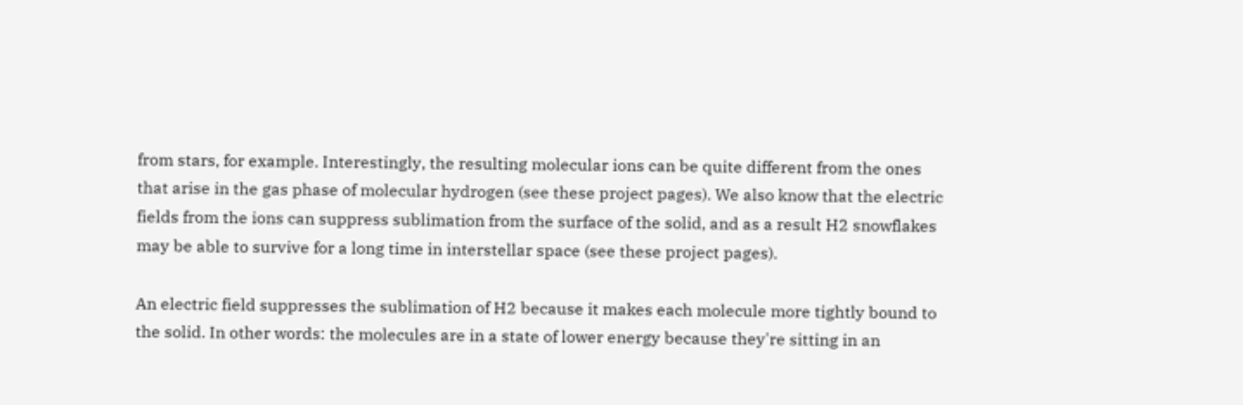from stars, for example. Interestingly, the resulting molecular ions can be quite different from the ones that arise in the gas phase of molecular hydrogen (see these project pages). We also know that the electric fields from the ions can suppress sublimation from the surface of the solid, and as a result H2 snowflakes may be able to survive for a long time in interstellar space (see these project pages).

An electric field suppresses the sublimation of H2 because it makes each molecule more tightly bound to the solid. In other words: the molecules are in a state of lower energy because they're sitting in an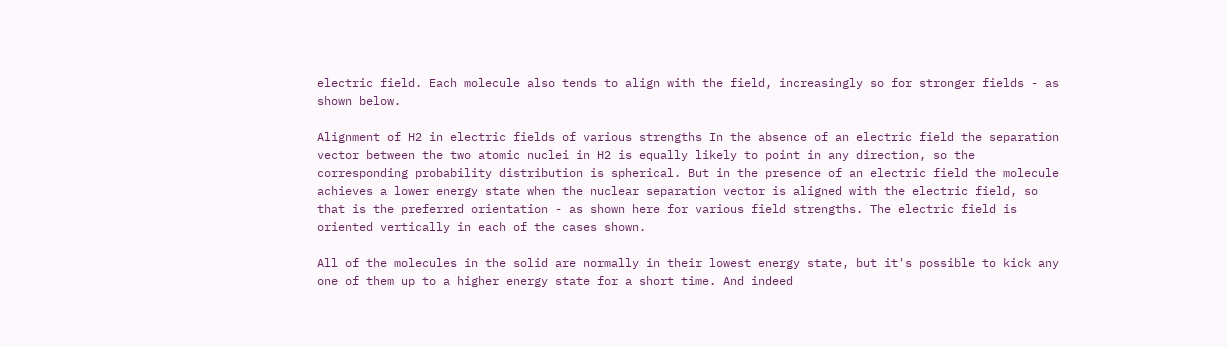electric field. Each molecule also tends to align with the field, increasingly so for stronger fields - as shown below.

Alignment of H2 in electric fields of various strengths In the absence of an electric field the separation vector between the two atomic nuclei in H2 is equally likely to point in any direction, so the corresponding probability distribution is spherical. But in the presence of an electric field the molecule achieves a lower energy state when the nuclear separation vector is aligned with the electric field, so that is the preferred orientation - as shown here for various field strengths. The electric field is oriented vertically in each of the cases shown.

All of the molecules in the solid are normally in their lowest energy state, but it's possible to kick any one of them up to a higher energy state for a short time. And indeed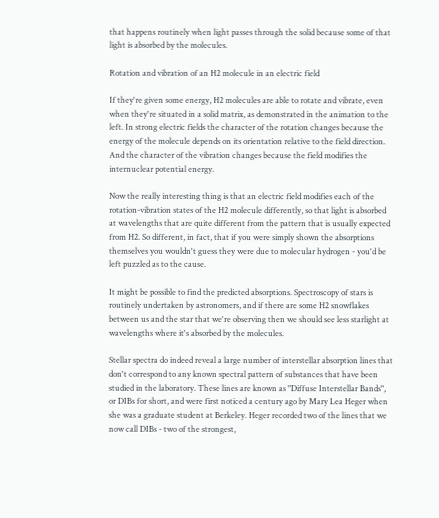that happens routinely when light passes through the solid because some of that light is absorbed by the molecules.

Rotation and vibration of an H2 molecule in an electric field

If they're given some energy, H2 molecules are able to rotate and vibrate, even when they're situated in a solid matrix, as demonstrated in the animation to the left. In strong electric fields the character of the rotation changes because the energy of the molecule depends on its orientation relative to the field direction. And the character of the vibration changes because the field modifies the internuclear potential energy.

Now the really interesting thing is that an electric field modifies each of the rotation-vibration states of the H2 molecule differently, so that light is absorbed at wavelengths that are quite different from the pattern that is usually expected from H2. So different, in fact, that if you were simply shown the absorptions themselves you wouldn't guess they were due to molecular hydrogen - you'd be left puzzled as to the cause.

It might be possible to find the predicted absorptions. Spectroscopy of stars is routinely undertaken by astronomers, and if there are some H2 snowflakes between us and the star that we're observing then we should see less starlight at wavelengths where it's absorbed by the molecules.

Stellar spectra do indeed reveal a large number of interstellar absorption lines that don't correspond to any known spectral pattern of substances that have been studied in the laboratory. These lines are known as "Diffuse Interstellar Bands", or DIBs for short, and were first noticed a century ago by Mary Lea Heger when she was a graduate student at Berkeley. Heger recorded two of the lines that we now call DIBs - two of the strongest,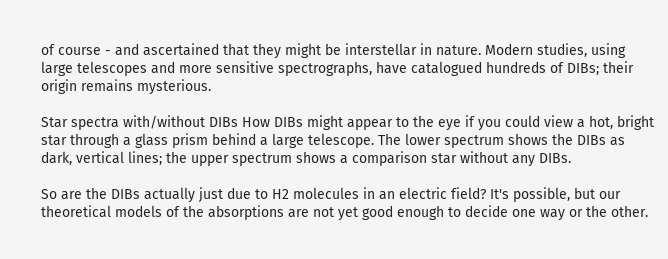of course - and ascertained that they might be interstellar in nature. Modern studies, using large telescopes and more sensitive spectrographs, have catalogued hundreds of DIBs; their origin remains mysterious.

Star spectra with/without DIBs How DIBs might appear to the eye if you could view a hot, bright star through a glass prism behind a large telescope. The lower spectrum shows the DIBs as dark, vertical lines; the upper spectrum shows a comparison star without any DIBs.

So are the DIBs actually just due to H2 molecules in an electric field? It's possible, but our theoretical models of the absorptions are not yet good enough to decide one way or the other.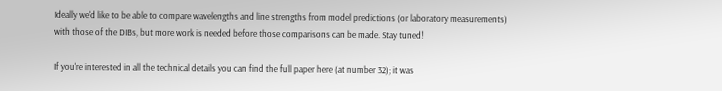Ideally we'd like to be able to compare wavelengths and line strengths from model predictions (or laboratory measurements) with those of the DIBs, but more work is needed before those comparisons can be made. Stay tuned!

If you're interested in all the technical details you can find the full paper here (at number 32); it was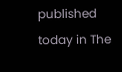published today in The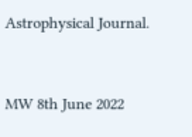Astrophysical Journal.


MW 8th June 2022